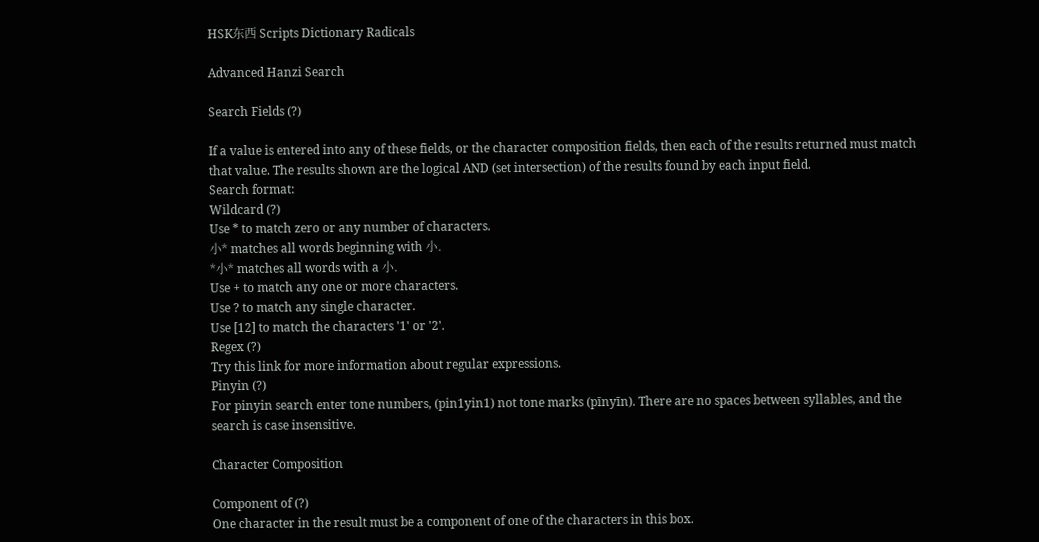HSK东西 Scripts Dictionary Radicals

Advanced Hanzi Search

Search Fields (?)

If a value is entered into any of these fields, or the character composition fields, then each of the results returned must match that value. The results shown are the logical AND (set intersection) of the results found by each input field.
Search format:
Wildcard (?)
Use * to match zero or any number of characters.
小* matches all words beginning with 小.
*小* matches all words with a 小.
Use + to match any one or more characters.
Use ? to match any single character.
Use [12] to match the characters '1' or '2'.
Regex (?)
Try this link for more information about regular expressions.
Pinyin (?)
For pinyin search enter tone numbers, (pin1yin1) not tone marks (pīnyīn). There are no spaces between syllables, and the search is case insensitive.

Character Composition

Component of (?)
One character in the result must be a component of one of the characters in this box.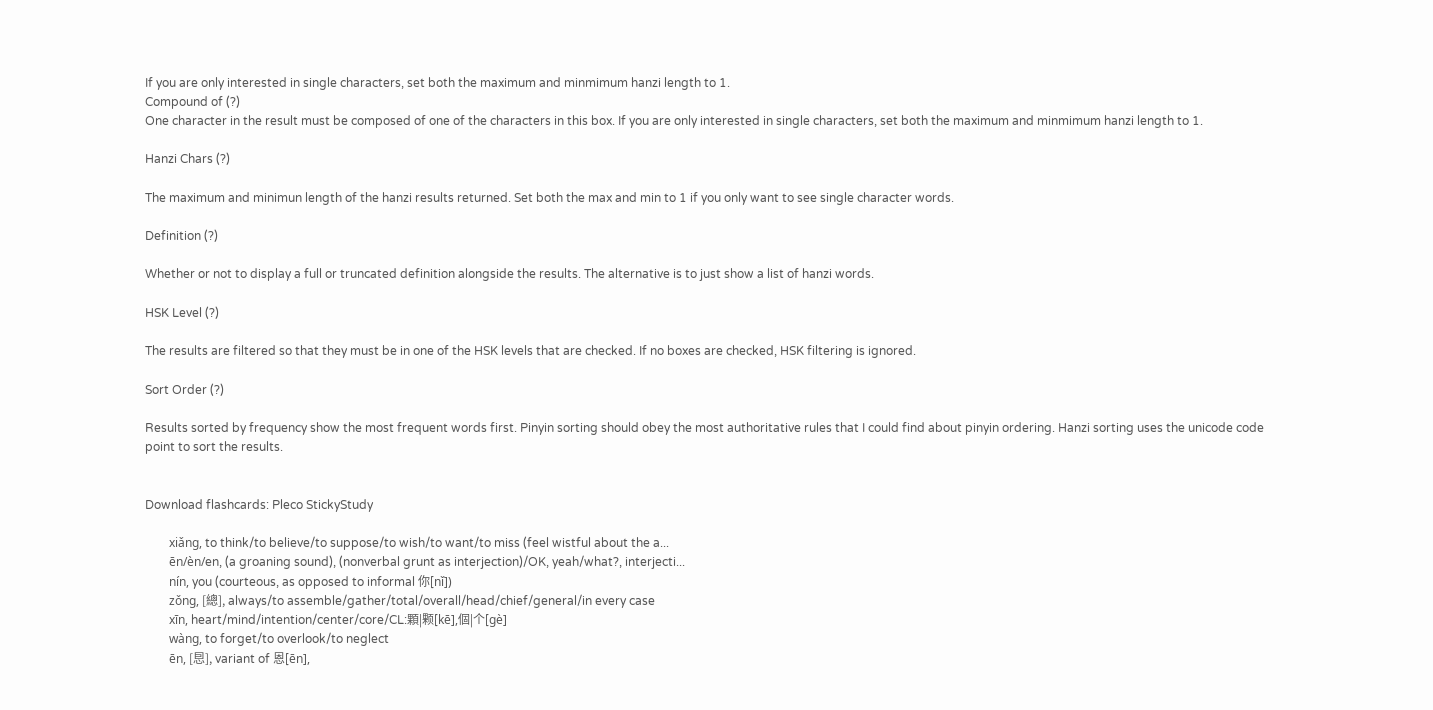If you are only interested in single characters, set both the maximum and minmimum hanzi length to 1.
Compound of (?)
One character in the result must be composed of one of the characters in this box. If you are only interested in single characters, set both the maximum and minmimum hanzi length to 1.

Hanzi Chars (?)

The maximum and minimun length of the hanzi results returned. Set both the max and min to 1 if you only want to see single character words.

Definition (?)

Whether or not to display a full or truncated definition alongside the results. The alternative is to just show a list of hanzi words.

HSK Level (?)

The results are filtered so that they must be in one of the HSK levels that are checked. If no boxes are checked, HSK filtering is ignored.

Sort Order (?)

Results sorted by frequency show the most frequent words first. Pinyin sorting should obey the most authoritative rules that I could find about pinyin ordering. Hanzi sorting uses the unicode code point to sort the results.


Download flashcards: Pleco StickyStudy

        xiǎng, to think/to believe/to suppose/to wish/to want/to miss (feel wistful about the a...
        ēn/èn/en, (a groaning sound), (nonverbal grunt as interjection)/OK, yeah/what?, interjecti...
        nín, you (courteous, as opposed to informal 你[nǐ])
        zǒng, [總], always/to assemble/gather/total/overall/head/chief/general/in every case
        xīn, heart/mind/intention/center/core/CL:顆|颗[kē],個|个[gè]
        wàng, to forget/to overlook/to neglect
        ēn, [㤙], variant of 恩[ēn],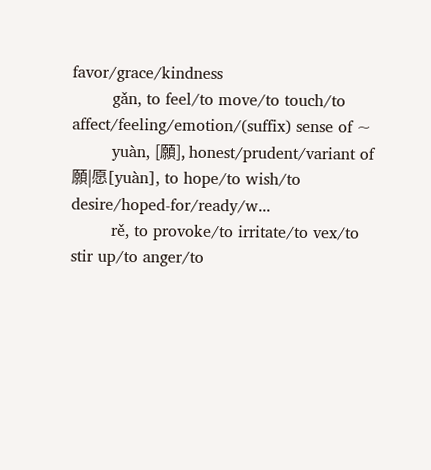favor/grace/kindness
        gǎn, to feel/to move/to touch/to affect/feeling/emotion/(suffix) sense of ~
        yuàn, [願], honest/prudent/variant of 願|愿[yuàn], to hope/to wish/to desire/hoped-for/ready/w...
        rě, to provoke/to irritate/to vex/to stir up/to anger/to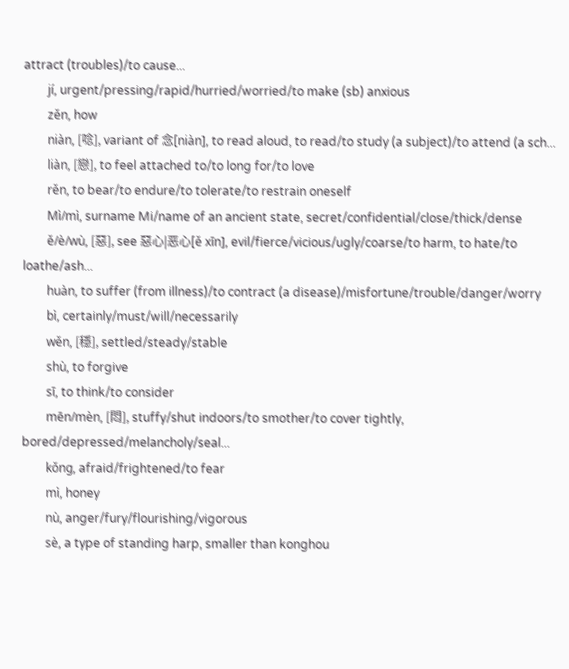attract (troubles)/to cause...
        jí, urgent/pressing/rapid/hurried/worried/to make (sb) anxious
        zěn, how
        niàn, [唸], variant of 念[niàn], to read aloud, to read/to study (a subject)/to attend (a sch...
        liàn, [戀], to feel attached to/to long for/to love
        rěn, to bear/to endure/to tolerate/to restrain oneself
        Mì/mì, surname Mi/name of an ancient state, secret/confidential/close/thick/dense
        ě/è/wù, [惡], see 惡心|恶心[ě xīn], evil/fierce/vicious/ugly/coarse/to harm, to hate/to loathe/ash...
        huàn, to suffer (from illness)/to contract (a disease)/misfortune/trouble/danger/worry
        bì, certainly/must/will/necessarily
        wěn, [穩], settled/steady/stable
        shù, to forgive
        sī, to think/to consider
        mēn/mèn, [悶], stuffy/shut indoors/to smother/to cover tightly, bored/depressed/melancholy/seal...
        kǒng, afraid/frightened/to fear
        mì, honey
        nù, anger/fury/flourishing/vigorous
        sè, a type of standing harp, smaller than konghou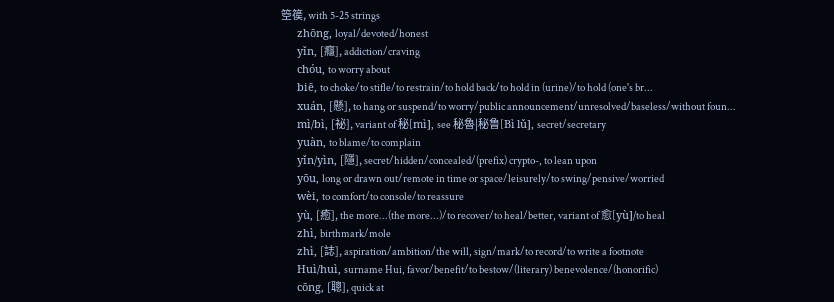箜篌, with 5-25 strings
        zhōng, loyal/devoted/honest
        yǐn, [癮], addiction/craving
        chóu, to worry about
        biē, to choke/to stifle/to restrain/to hold back/to hold in (urine)/to hold (one's br...
        xuán, [懸], to hang or suspend/to worry/public announcement/unresolved/baseless/without foun...
        mì/bì, [祕], variant of 秘[mì], see 秘魯|秘鲁[Bì lǔ], secret/secretary
        yuàn, to blame/to complain
        yǐn/yìn, [隱], secret/hidden/concealed/(prefix) crypto-, to lean upon
        yōu, long or drawn out/remote in time or space/leisurely/to swing/pensive/worried
        wèi, to comfort/to console/to reassure
        yù, [癒], the more...(the more...)/to recover/to heal/better, variant of 愈[yù]/to heal
        zhì, birthmark/mole
        zhì, [誌], aspiration/ambition/the will, sign/mark/to record/to write a footnote
        Huì/huì, surname Hui, favor/benefit/to bestow/(literary) benevolence/(honorific)
        cōng, [聰], quick at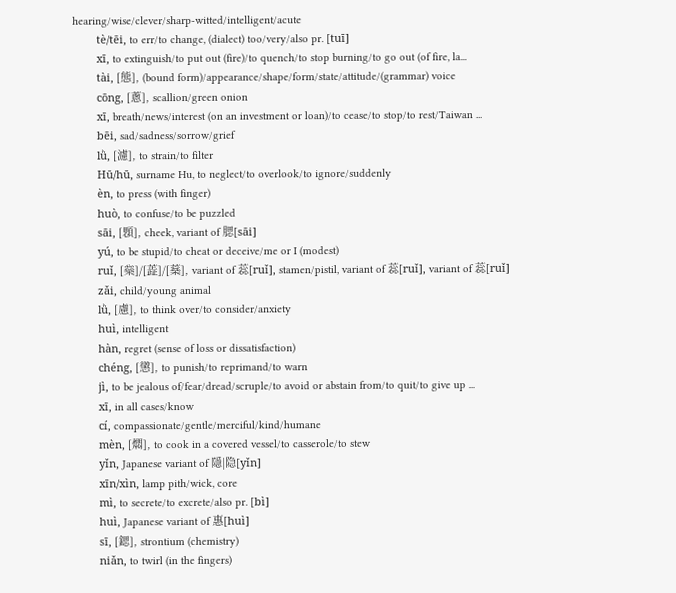hearing/wise/clever/sharp-witted/intelligent/acute
        tè/tēi, to err/to change, (dialect) too/very/also pr. [tuī]
        xī, to extinguish/to put out (fire)/to quench/to stop burning/to go out (of fire, la...
        tài, [態], (bound form)/appearance/shape/form/state/attitude/(grammar) voice
        cōng, [蔥], scallion/green onion
        xī, breath/news/interest (on an investment or loan)/to cease/to stop/to rest/Taiwan ...
        bēi, sad/sadness/sorrow/grief
        lǜ, [濾], to strain/to filter
        Hū/hū, surname Hu, to neglect/to overlook/to ignore/suddenly
        èn, to press (with finger)
        huò, to confuse/to be puzzled
        sāi, [顋], cheek, variant of 腮[sāi]
        yú, to be stupid/to cheat or deceive/me or I (modest)
        ruǐ, [橤]/[蕋]/[蘂], variant of 蕊[ruǐ], stamen/pistil, variant of 蕊[ruǐ], variant of 蕊[ruǐ]
        zǎi, child/young animal
        lǜ, [慮], to think over/to consider/anxiety
        huì, intelligent
        hàn, regret (sense of loss or dissatisfaction)
        chéng, [懲], to punish/to reprimand/to warn
        jì, to be jealous of/fear/dread/scruple/to avoid or abstain from/to quit/to give up ...
        xī, in all cases/know
        cí, compassionate/gentle/merciful/kind/humane
        mèn, [燜], to cook in a covered vessel/to casserole/to stew
        yǐn, Japanese variant of 隱|隐[yǐn]
        xīn/xìn, lamp pith/wick, core
        mì, to secrete/to excrete/also pr. [bì]
        huì, Japanese variant of 惠[huì]
        sī, [鍶], strontium (chemistry)
        niǎn, to twirl (in the fingers)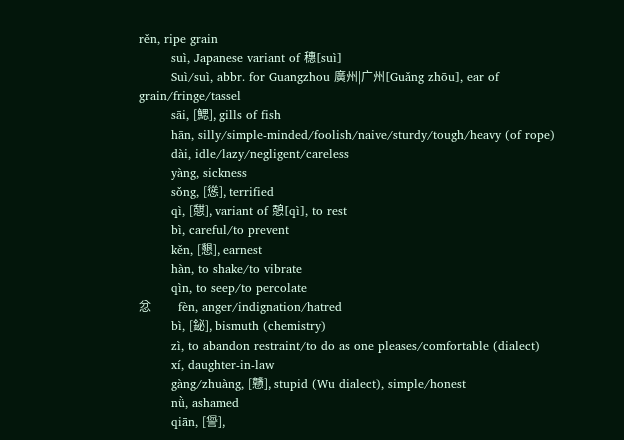rěn, ripe grain
        suì, Japanese variant of 穗[suì]
        Suì/suì, abbr. for Guangzhou 廣州|广州[Guǎng zhōu], ear of grain/fringe/tassel
        sāi, [鰓], gills of fish
        hān, silly/simple-minded/foolish/naive/sturdy/tough/heavy (of rope)
        dài, idle/lazy/negligent/careless
        yàng, sickness
        sǒng, [慫], terrified
        qì, [憇], variant of 憩[qì], to rest
        bì, careful/to prevent
        kěn, [懇], earnest
        hàn, to shake/to vibrate
        qìn, to seep/to percolate
忿         fèn, anger/indignation/hatred
        bì, [鉍], bismuth (chemistry)
        zì, to abandon restraint/to do as one pleases/comfortable (dialect)
        xí, daughter-in-law
        gàng/zhuàng, [戇], stupid (Wu dialect), simple/honest
        nǜ, ashamed
        qiān, [諐],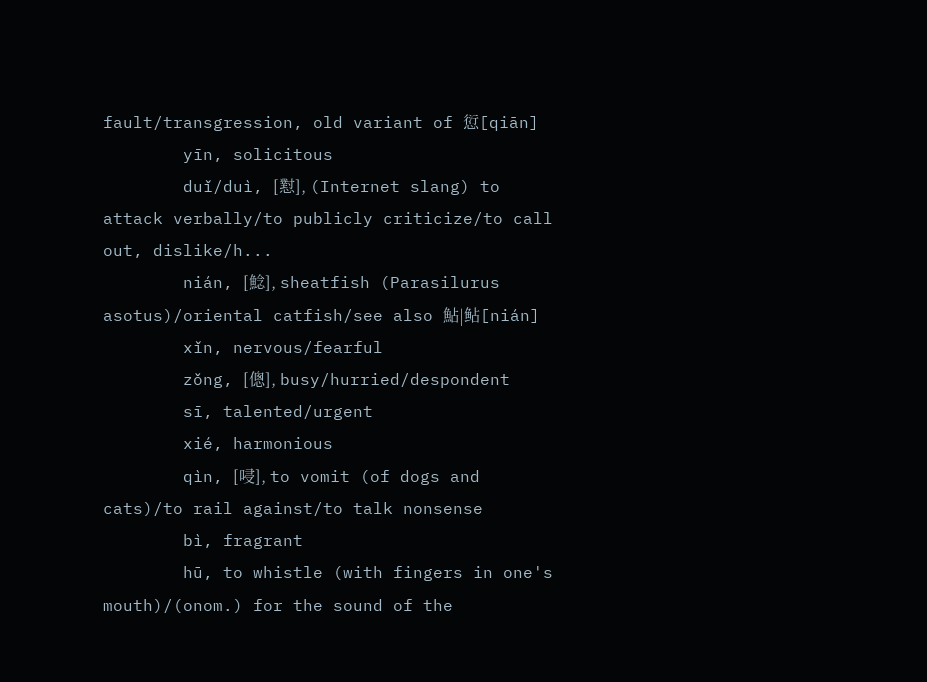fault/transgression, old variant of 愆[qiān]
        yīn, solicitous
        duǐ/duì, [懟], (Internet slang) to attack verbally/to publicly criticize/to call out, dislike/h...
        nián, [鯰], sheatfish (Parasilurus asotus)/oriental catfish/see also 鮎|鲇[nián]
        xǐn, nervous/fearful
        zǒng, [傯], busy/hurried/despondent
        sī, talented/urgent
        xié, harmonious
        qìn, [唚], to vomit (of dogs and cats)/to rail against/to talk nonsense
        bì, fragrant
        hū, to whistle (with fingers in one's mouth)/(onom.) for the sound of the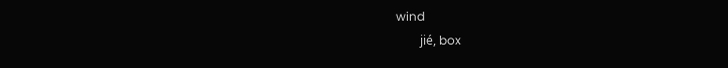wind
        jié, box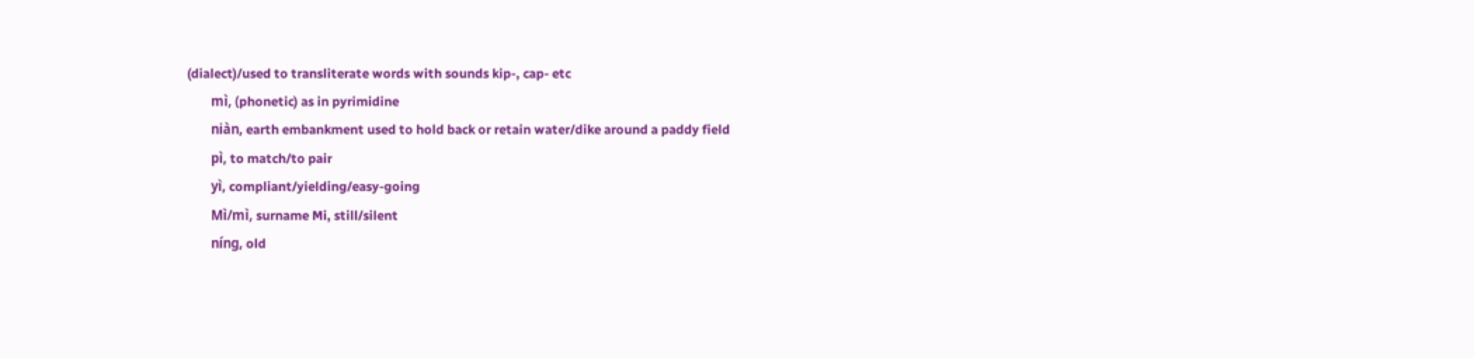(dialect)/used to transliterate words with sounds kip-, cap- etc
        mì, (phonetic) as in pyrimidine
        niàn, earth embankment used to hold back or retain water/dike around a paddy field
        pì, to match/to pair
        yì, compliant/yielding/easy-going
        Mì/mì, surname Mi, still/silent
        níng, old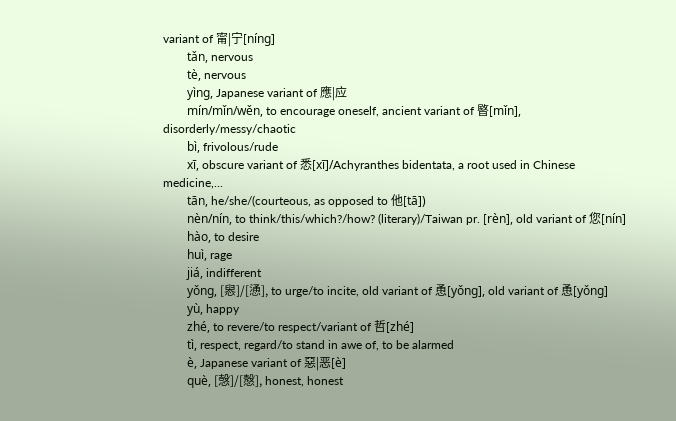variant of 甯|宁[níng]
        tǎn, nervous
        tè, nervous
        yìng, Japanese variant of 應|应
        mín/mǐn/wěn, to encourage oneself, ancient variant of 暋[mǐn], disorderly/messy/chaotic
        bì, frivolous/rude
        xī, obscure variant of 悉[xī]/Achyranthes bidentata, a root used in Chinese medicine,...
        tān, he/she/(courteous, as opposed to 他[tā])
        nèn/nín, to think/this/which?/how? (literary)/Taiwan pr. [rèn], old variant of 您[nín]
        hào, to desire
        huì, rage
        jiá, indifferent
        yǒng, [惥]/[慂], to urge/to incite, old variant of 恿[yǒng], old variant of 恿[yǒng]
        yù, happy
        zhé, to revere/to respect/variant of 哲[zhé]
        tì, respect, regard/to stand in awe of, to be alarmed
        è, Japanese variant of 惡|恶[è]
        què, [愨]/[慤], honest, honest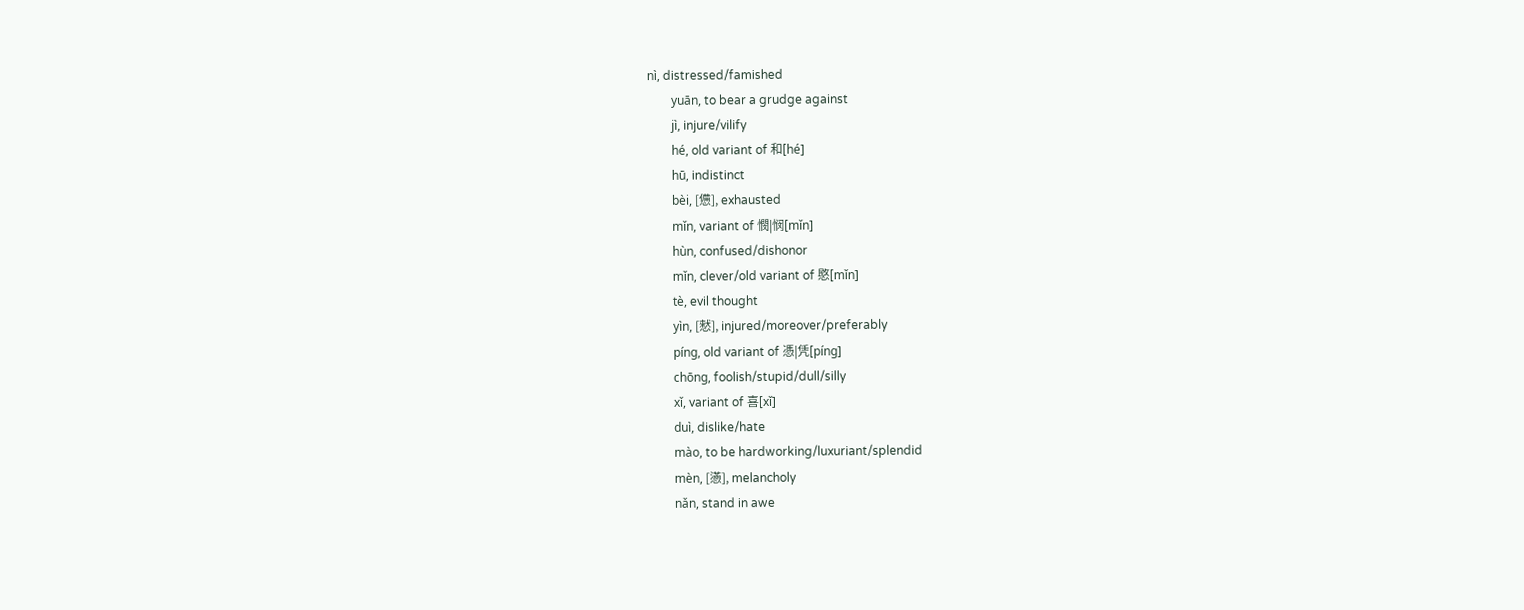nì, distressed/famished
        yuān, to bear a grudge against
        jì, injure/vilify
        hé, old variant of 和[hé]
        hū, indistinct
        bèi, [憊], exhausted
        mǐn, variant of 憫|悯[mǐn]
        hùn, confused/dishonor
        mǐn, clever/old variant of 愍[mǐn]
        tè, evil thought
        yìn, [憖], injured/moreover/preferably
        píng, old variant of 憑|凭[píng]
        chōng, foolish/stupid/dull/silly
        xǐ, variant of 喜[xǐ]
        duì, dislike/hate
        mào, to be hardworking/luxuriant/splendid
        mèn, [懣], melancholy
        nǎn, stand in awe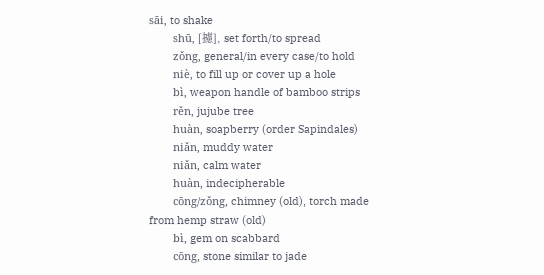sāi, to shake
        shū, [攄], set forth/to spread
        zǒng, general/in every case/to hold
        niè, to fill up or cover up a hole
        bì, weapon handle of bamboo strips
        rěn, jujube tree
        huàn, soapberry (order Sapindales)
        niǎn, muddy water
        niǎn, calm water
        huàn, indecipherable
        cōng/zǒng, chimney (old), torch made from hemp straw (old)
        bì, gem on scabbard
        cōng, stone similar to jade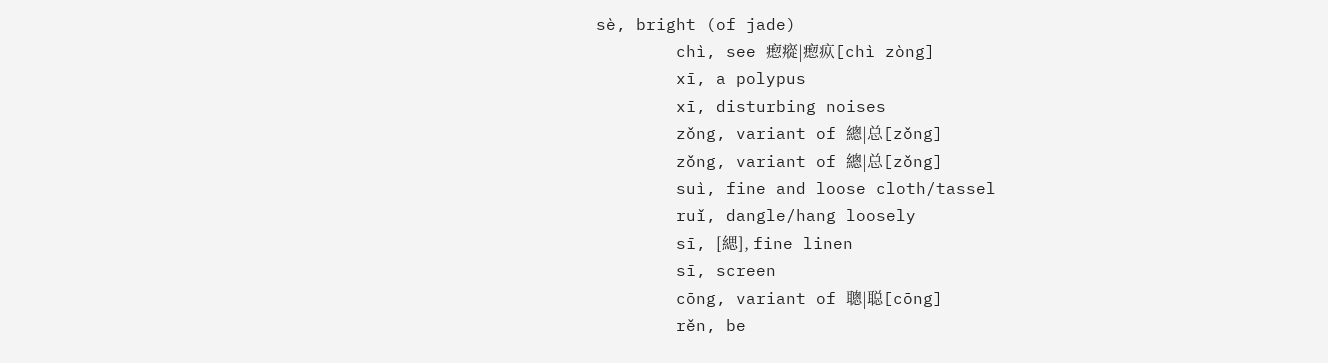sè, bright (of jade)
        chì, see 瘛瘲|瘛疭[chì zòng]
        xī, a polypus
        xī, disturbing noises
        zǒng, variant of 總|总[zǒng]
        zǒng, variant of 總|总[zǒng]
        suì, fine and loose cloth/tassel
        ruǐ, dangle/hang loosely
        sī, [緦], fine linen
        sī, screen
        cōng, variant of 聰|聪[cōng]
        rěn, be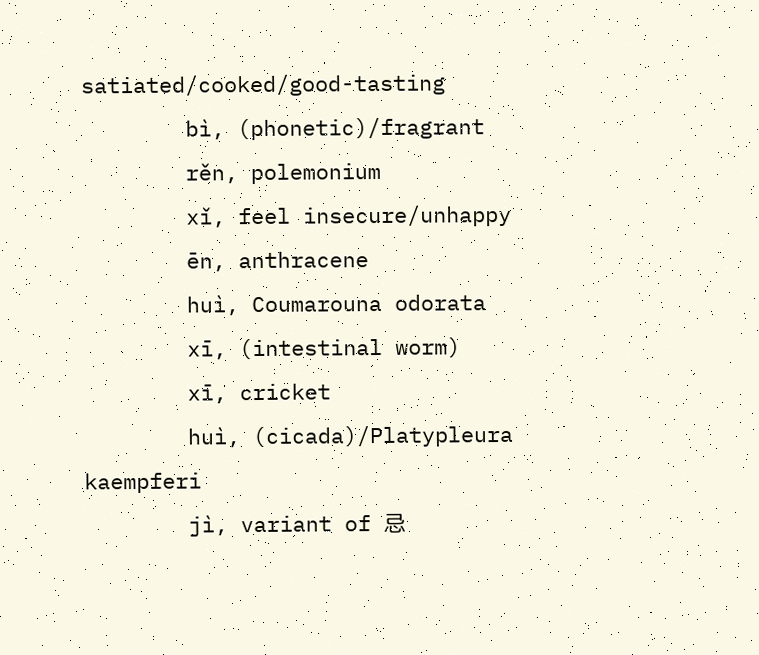satiated/cooked/good-tasting
        bì, (phonetic)/fragrant
        rěn, polemonium
        xǐ, feel insecure/unhappy
        ēn, anthracene
        huì, Coumarouna odorata
        xī, (intestinal worm)
        xī, cricket
        huì, (cicada)/Platypleura kaempferi
        jì, variant of 忌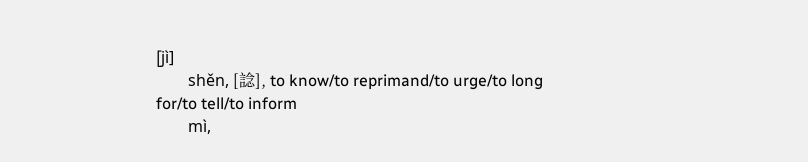[jì]
        shěn, [諗], to know/to reprimand/to urge/to long for/to tell/to inform
        mì,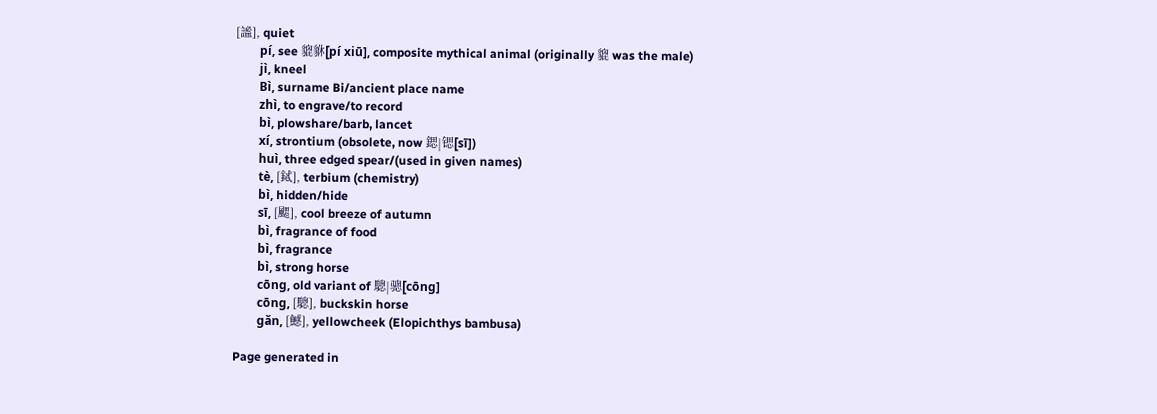[謐], quiet
        pí, see 貔貅[pí xiū], composite mythical animal (originally 貔 was the male)
        jì, kneel
        Bì, surname Bi/ancient place name
        zhì, to engrave/to record
        bì, plowshare/barb, lancet
        xí, strontium (obsolete, now 鍶|锶[sī])
        huì, three edged spear/(used in given names)
        tè, [鋱], terbium (chemistry)
        bì, hidden/hide
        sī, [颸], cool breeze of autumn
        bì, fragrance of food
        bì, fragrance
        bì, strong horse
        cōng, old variant of 驄|骢[cōng]
        cōng, [驄], buckskin horse
        gǎn, [鱤], yellowcheek (Elopichthys bambusa)

Page generated in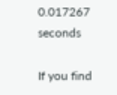0.017267 seconds

If you find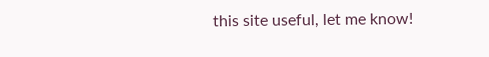this site useful, let me know!